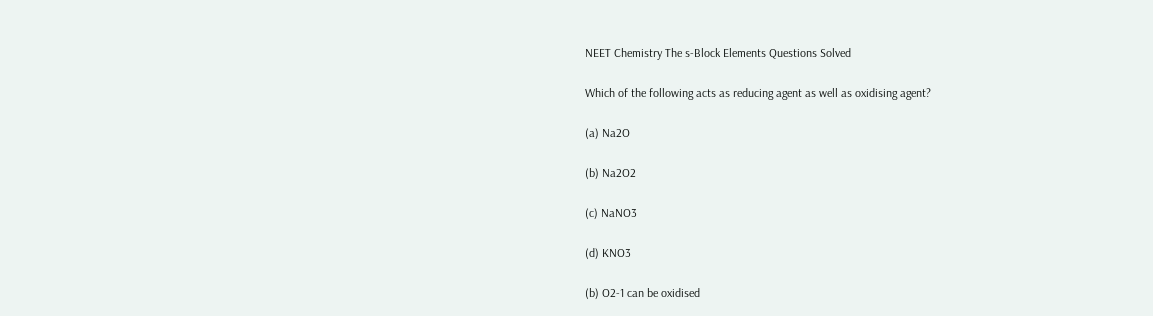NEET Chemistry The s-Block Elements Questions Solved

Which of the following acts as reducing agent as well as oxidising agent?

(a) Na2O

(b) Na2O2

(c) NaNO3

(d) KNO3

(b) O2-1 can be oxidised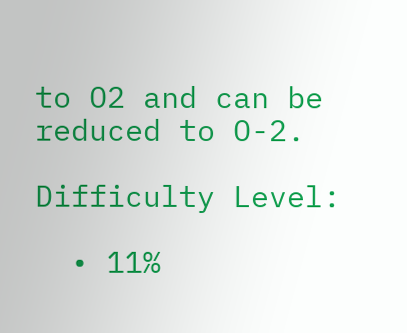to O2 and can be reduced to O-2.

Difficulty Level:

  • 11%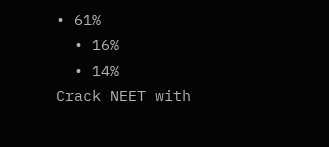• 61%
  • 16%
  • 14%
Crack NEET with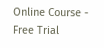Online Course - Free Trial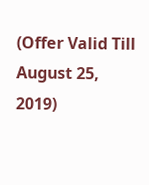(Offer Valid Till August 25, 2019)